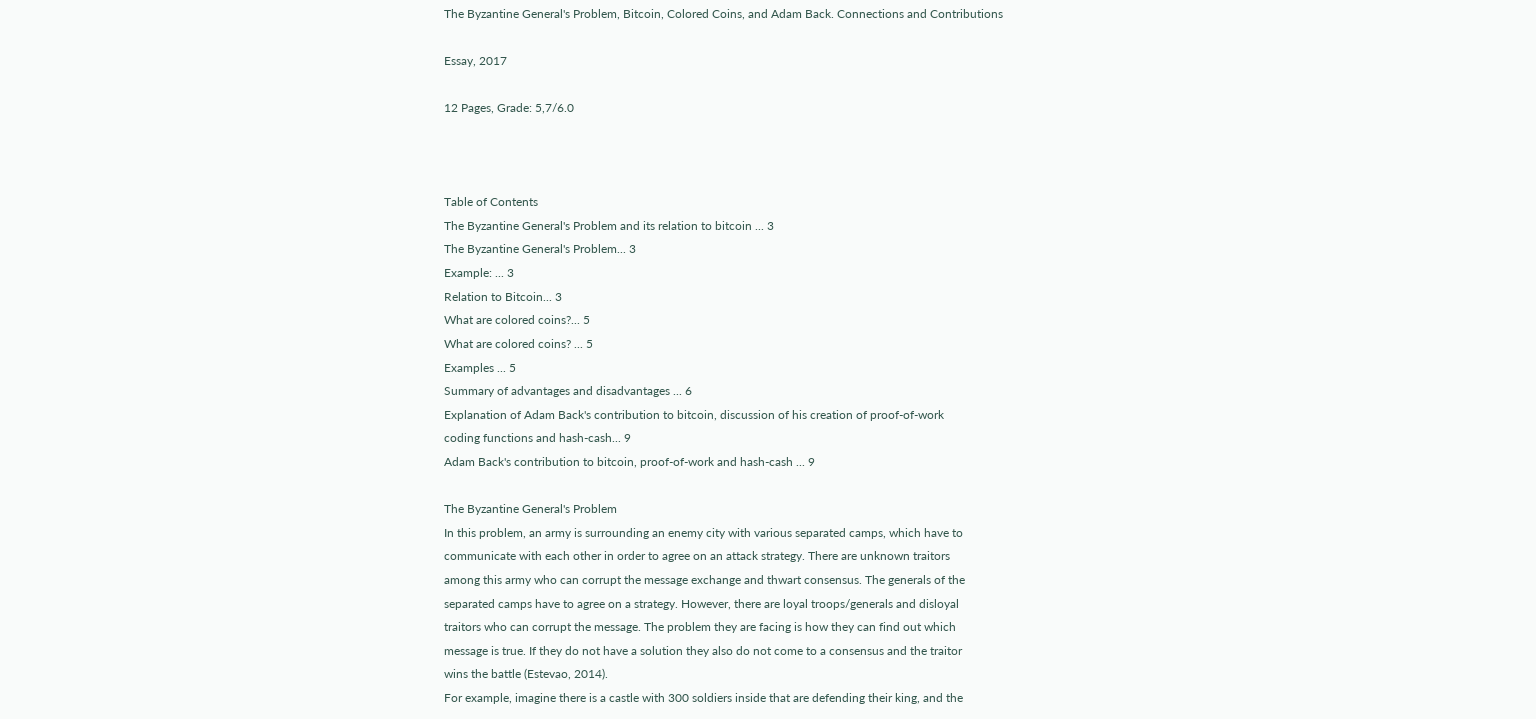The Byzantine General's Problem, Bitcoin, Colored Coins, and Adam Back. Connections and Contributions

Essay, 2017

12 Pages, Grade: 5,7/6.0



Table of Contents
The Byzantine General's Problem and its relation to bitcoin ... 3
The Byzantine General's Problem... 3
Example: ... 3
Relation to Bitcoin... 3
What are colored coins?... 5
What are colored coins? ... 5
Examples ... 5
Summary of advantages and disadvantages ... 6
Explanation of Adam Back's contribution to bitcoin, discussion of his creation of proof-of-work
coding functions and hash-cash... 9
Adam Back's contribution to bitcoin, proof-of-work and hash-cash ... 9

The Byzantine General's Problem
In this problem, an army is surrounding an enemy city with various separated camps, which have to
communicate with each other in order to agree on an attack strategy. There are unknown traitors
among this army who can corrupt the message exchange and thwart consensus. The generals of the
separated camps have to agree on a strategy. However, there are loyal troops/generals and disloyal
traitors who can corrupt the message. The problem they are facing is how they can find out which
message is true. If they do not have a solution they also do not come to a consensus and the traitor
wins the battle (Estevao, 2014).
For example, imagine there is a castle with 300 soldiers inside that are defending their king, and the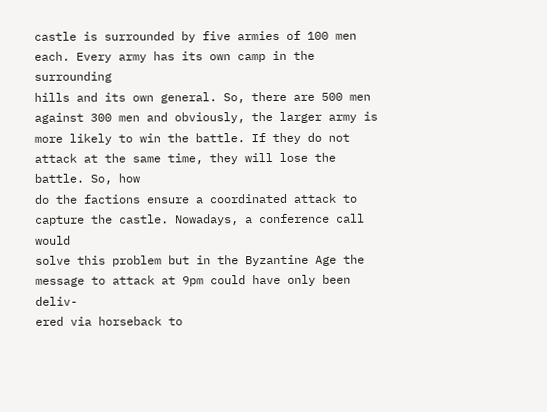castle is surrounded by five armies of 100 men each. Every army has its own camp in the surrounding
hills and its own general. So, there are 500 men against 300 men and obviously, the larger army is
more likely to win the battle. If they do not attack at the same time, they will lose the battle. So, how
do the factions ensure a coordinated attack to capture the castle. Nowadays, a conference call would
solve this problem but in the Byzantine Age the message to attack at 9pm could have only been deliv-
ered via horseback to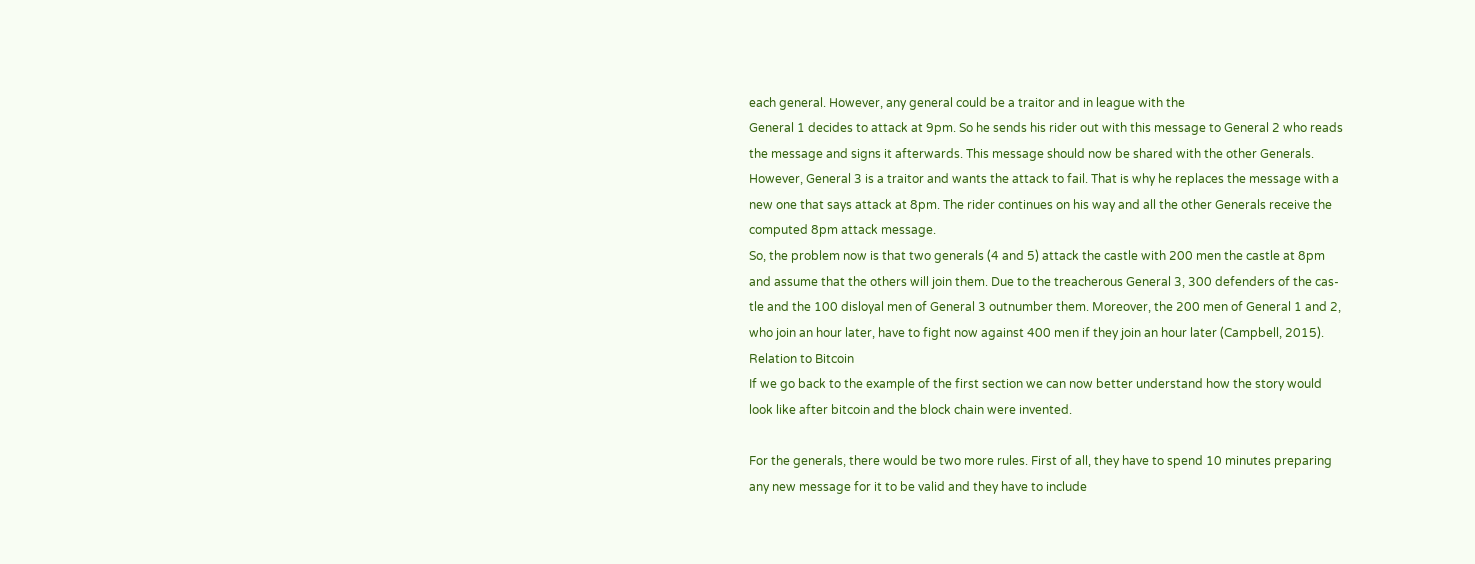each general. However, any general could be a traitor and in league with the
General 1 decides to attack at 9pm. So he sends his rider out with this message to General 2 who reads
the message and signs it afterwards. This message should now be shared with the other Generals.
However, General 3 is a traitor and wants the attack to fail. That is why he replaces the message with a
new one that says attack at 8pm. The rider continues on his way and all the other Generals receive the
computed 8pm attack message.
So, the problem now is that two generals (4 and 5) attack the castle with 200 men the castle at 8pm
and assume that the others will join them. Due to the treacherous General 3, 300 defenders of the cas-
tle and the 100 disloyal men of General 3 outnumber them. Moreover, the 200 men of General 1 and 2,
who join an hour later, have to fight now against 400 men if they join an hour later (Campbell, 2015).
Relation to Bitcoin
If we go back to the example of the first section we can now better understand how the story would
look like after bitcoin and the block chain were invented.

For the generals, there would be two more rules. First of all, they have to spend 10 minutes preparing
any new message for it to be valid and they have to include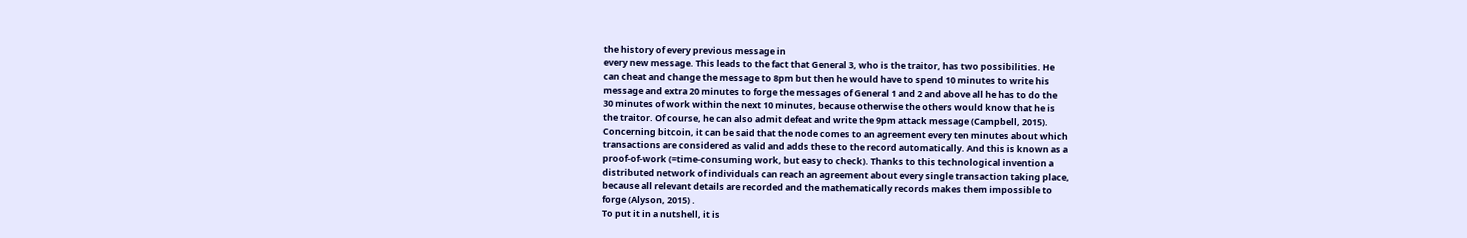the history of every previous message in
every new message. This leads to the fact that General 3, who is the traitor, has two possibilities. He
can cheat and change the message to 8pm but then he would have to spend 10 minutes to write his
message and extra 20 minutes to forge the messages of General 1 and 2 and above all he has to do the
30 minutes of work within the next 10 minutes, because otherwise the others would know that he is
the traitor. Of course, he can also admit defeat and write the 9pm attack message (Campbell, 2015).
Concerning bitcoin, it can be said that the node comes to an agreement every ten minutes about which
transactions are considered as valid and adds these to the record automatically. And this is known as a
proof-of-work (=time-consuming work, but easy to check). Thanks to this technological invention a
distributed network of individuals can reach an agreement about every single transaction taking place,
because all relevant details are recorded and the mathematically records makes them impossible to
forge (Alyson, 2015) .
To put it in a nutshell, it is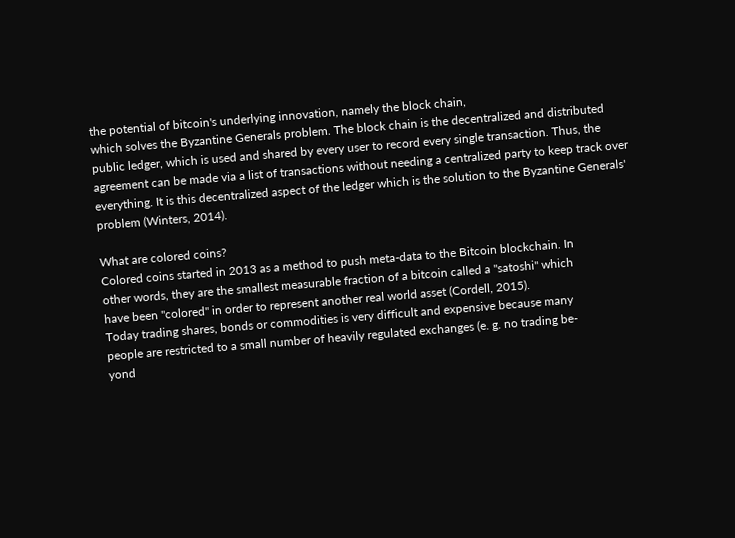the potential of bitcoin's underlying innovation, namely the block chain,
which solves the Byzantine Generals problem. The block chain is the decentralized and distributed
public ledger, which is used and shared by every user to record every single transaction. Thus, the
agreement can be made via a list of transactions without needing a centralized party to keep track over
everything. It is this decentralized aspect of the ledger which is the solution to the Byzantine Generals'
problem (Winters, 2014).

What are colored coins?
Colored coins started in 2013 as a method to push meta-data to the Bitcoin blockchain. In
other words, they are the smallest measurable fraction of a bitcoin called a "satoshi" which
have been "colored" in order to represent another real world asset (Cordell, 2015).
Today trading shares, bonds or commodities is very difficult and expensive because many
people are restricted to a small number of heavily regulated exchanges (e. g. no trading be-
yond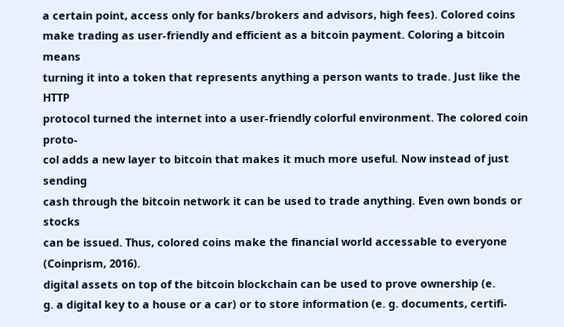a certain point, access only for banks/brokers and advisors, high fees). Colored coins
make trading as user-friendly and efficient as a bitcoin payment. Coloring a bitcoin means
turning it into a token that represents anything a person wants to trade. Just like the HTTP
protocol turned the internet into a user-friendly colorful environment. The colored coin proto-
col adds a new layer to bitcoin that makes it much more useful. Now instead of just sending
cash through the bitcoin network it can be used to trade anything. Even own bonds or stocks
can be issued. Thus, colored coins make the financial world accessable to everyone
(Coinprism, 2016).
digital assets on top of the bitcoin blockchain can be used to prove ownership (e.
g. a digital key to a house or a car) or to store information (e. g. documents, certifi-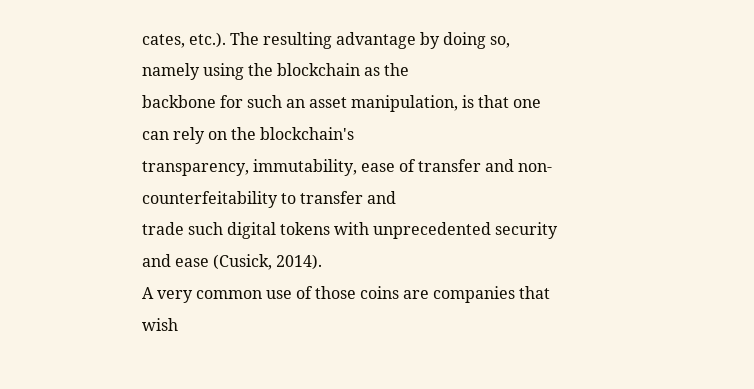cates, etc.). The resulting advantage by doing so, namely using the blockchain as the
backbone for such an asset manipulation, is that one can rely on the blockchain's
transparency, immutability, ease of transfer and non-counterfeitability to transfer and
trade such digital tokens with unprecedented security and ease (Cusick, 2014).
A very common use of those coins are companies that wish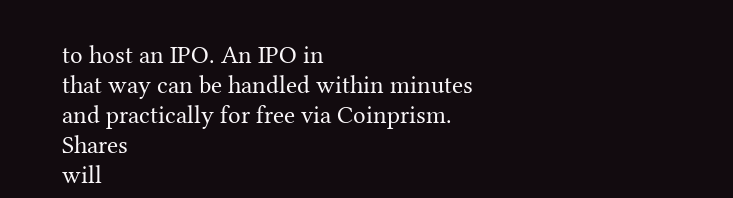to host an IPO. An IPO in
that way can be handled within minutes and practically for free via Coinprism. Shares
will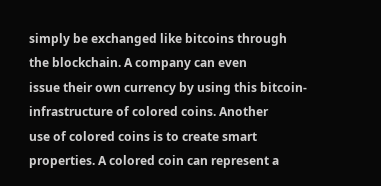simply be exchanged like bitcoins through the blockchain. A company can even
issue their own currency by using this bitcoin-infrastructure of colored coins. Another
use of colored coins is to create smart properties. A colored coin can represent a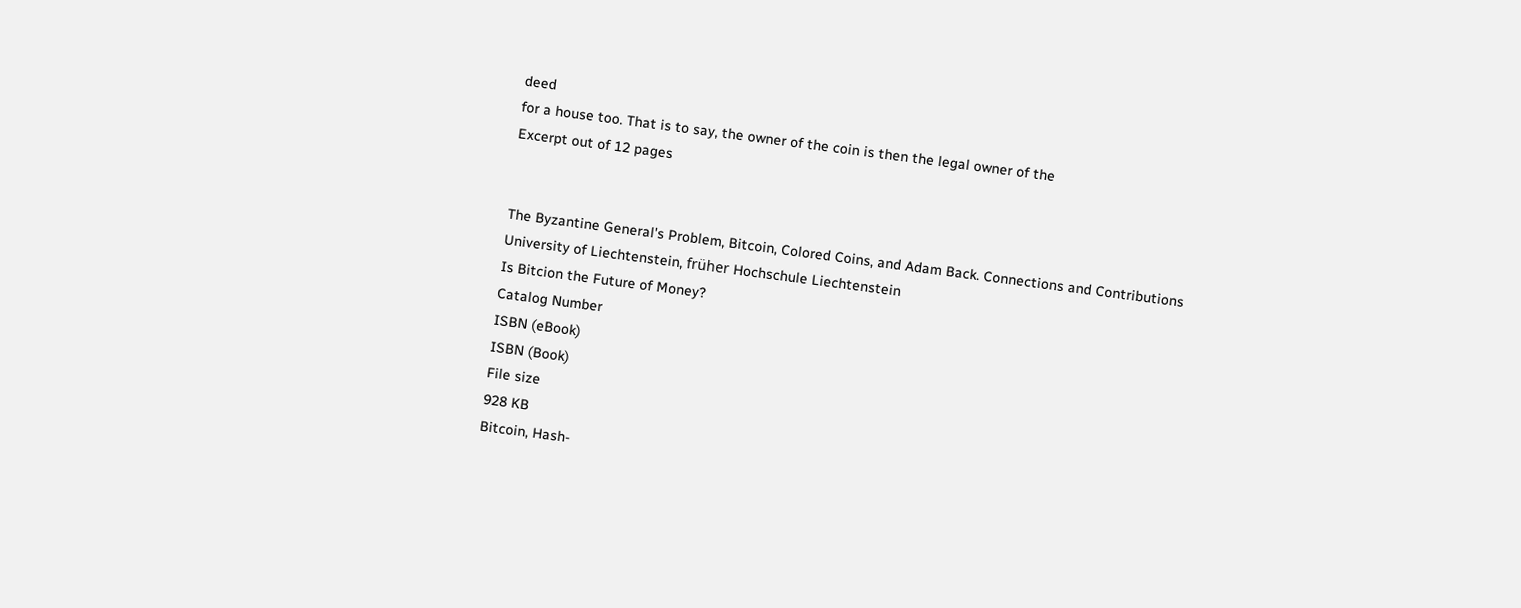deed
for a house too. That is to say, the owner of the coin is then the legal owner of the
Excerpt out of 12 pages


The Byzantine General's Problem, Bitcoin, Colored Coins, and Adam Back. Connections and Contributions
University of Liechtenstein, früher Hochschule Liechtenstein
Is Bitcion the Future of Money?
Catalog Number
ISBN (eBook)
ISBN (Book)
File size
928 KB
Bitcoin, Hash-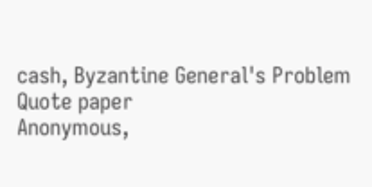cash, Byzantine General's Problem
Quote paper
Anonymous,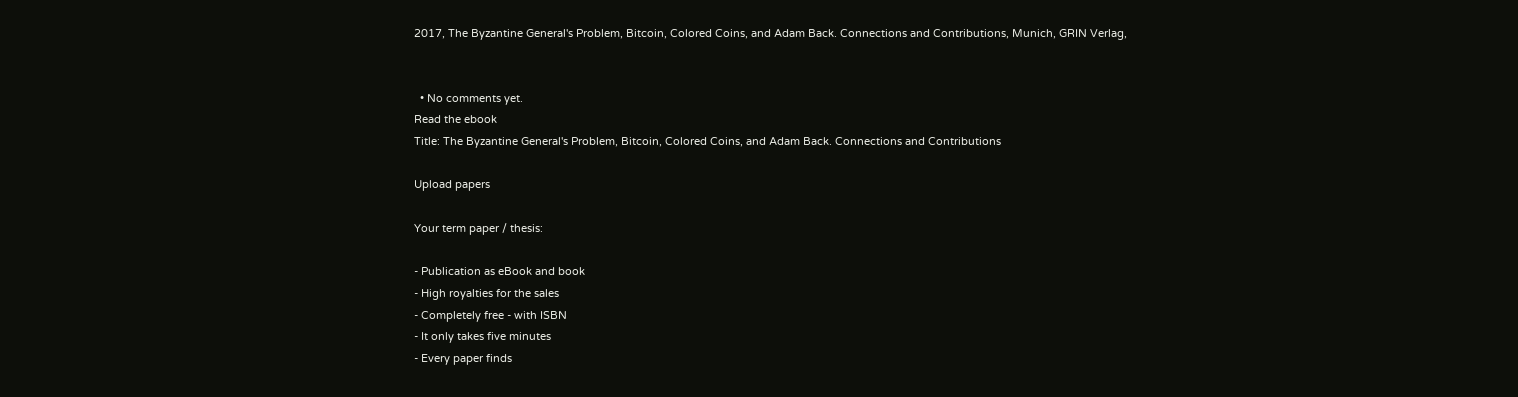2017, The Byzantine General's Problem, Bitcoin, Colored Coins, and Adam Back. Connections and Contributions, Munich, GRIN Verlag,


  • No comments yet.
Read the ebook
Title: The Byzantine General's Problem, Bitcoin, Colored Coins, and Adam Back. Connections and Contributions

Upload papers

Your term paper / thesis:

- Publication as eBook and book
- High royalties for the sales
- Completely free - with ISBN
- It only takes five minutes
- Every paper finds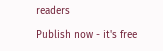readers

Publish now - it's free